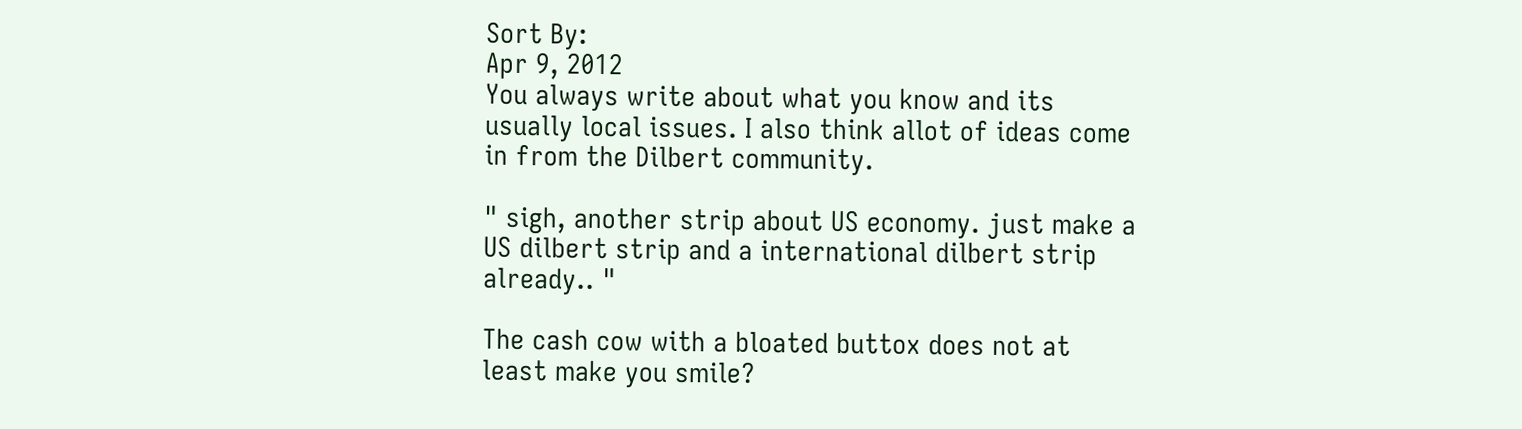Sort By:
Apr 9, 2012
You always write about what you know and its usually local issues. I also think allot of ideas come in from the Dilbert community.

" sigh, another strip about US economy. just make a US dilbert strip and a international dilbert strip already.. "

The cash cow with a bloated buttox does not at least make you smile?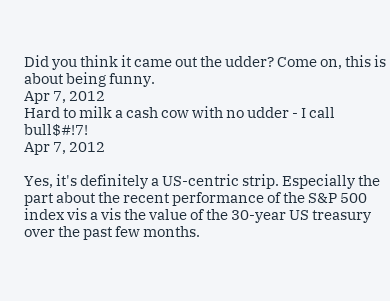Did you think it came out the udder? Come on, this is about being funny.
Apr 7, 2012
Hard to milk a cash cow with no udder - I call bull$#!7!
Apr 7, 2012

Yes, it's definitely a US-centric strip. Especially the part about the recent performance of the S&P 500 index vis a vis the value of the 30-year US treasury over the past few months.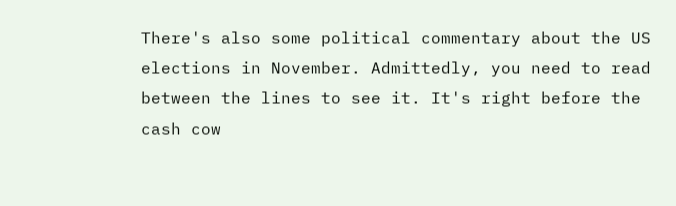There's also some political commentary about the US elections in November. Admittedly, you need to read between the lines to see it. It's right before the cash cow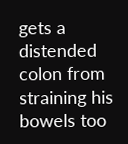gets a distended colon from straining his bowels too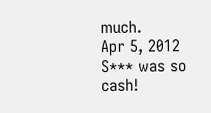much.
Apr 5, 2012
S*** was so cash!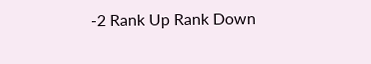-2 Rank Up Rank Down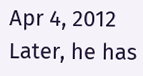Apr 4, 2012
Later, he has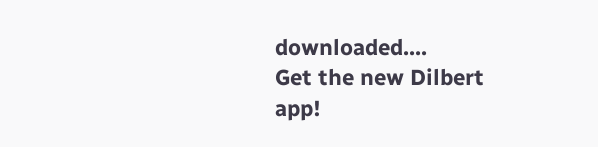downloaded....
Get the new Dilbert app!